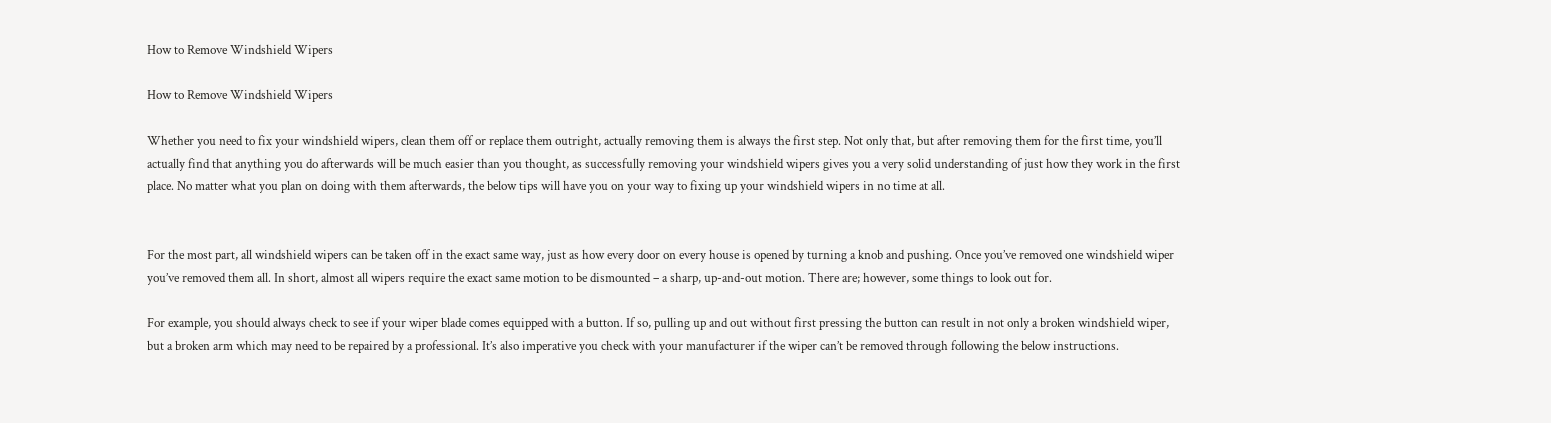How to Remove Windshield Wipers

How to Remove Windshield Wipers

Whether you need to fix your windshield wipers, clean them off or replace them outright, actually removing them is always the first step. Not only that, but after removing them for the first time, you’ll actually find that anything you do afterwards will be much easier than you thought, as successfully removing your windshield wipers gives you a very solid understanding of just how they work in the first place. No matter what you plan on doing with them afterwards, the below tips will have you on your way to fixing up your windshield wipers in no time at all.


For the most part, all windshield wipers can be taken off in the exact same way, just as how every door on every house is opened by turning a knob and pushing. Once you’ve removed one windshield wiper you’ve removed them all. In short, almost all wipers require the exact same motion to be dismounted – a sharp, up-and-out motion. There are; however, some things to look out for.

For example, you should always check to see if your wiper blade comes equipped with a button. If so, pulling up and out without first pressing the button can result in not only a broken windshield wiper, but a broken arm which may need to be repaired by a professional. It’s also imperative you check with your manufacturer if the wiper can’t be removed through following the below instructions.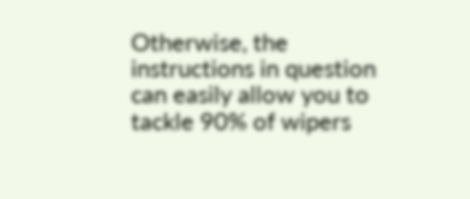Otherwise, the instructions in question can easily allow you to tackle 90% of wipers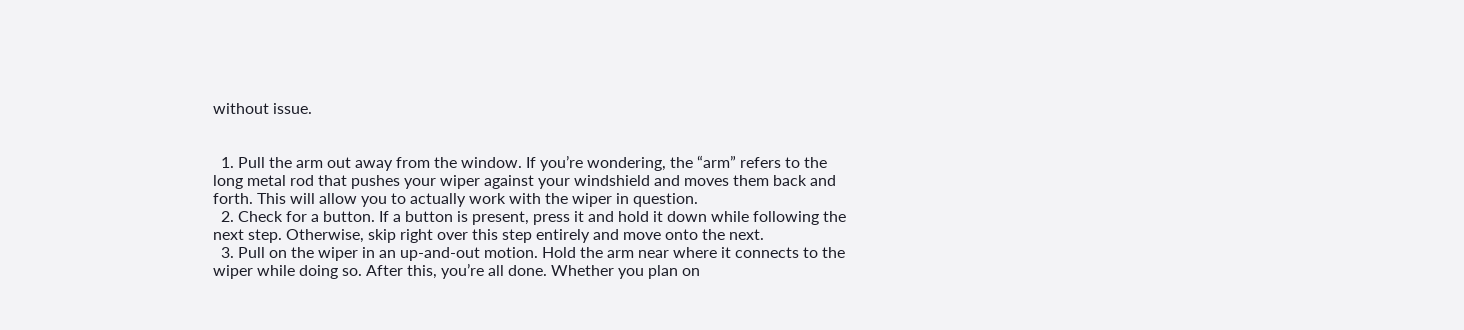without issue.


  1. Pull the arm out away from the window. If you’re wondering, the “arm” refers to the long metal rod that pushes your wiper against your windshield and moves them back and forth. This will allow you to actually work with the wiper in question.
  2. Check for a button. If a button is present, press it and hold it down while following the next step. Otherwise, skip right over this step entirely and move onto the next.
  3. Pull on the wiper in an up-and-out motion. Hold the arm near where it connects to the wiper while doing so. After this, you’re all done. Whether you plan on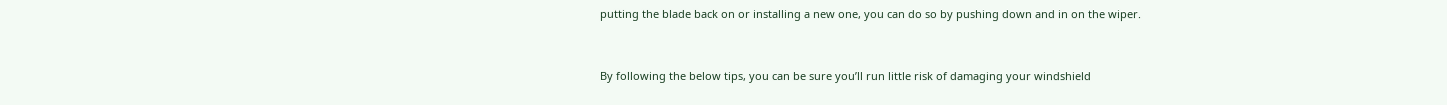putting the blade back on or installing a new one, you can do so by pushing down and in on the wiper.


By following the below tips, you can be sure you’ll run little risk of damaging your windshield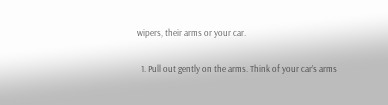wipers, their arms or your car.

  1. Pull out gently on the arms. Think of your car’s arms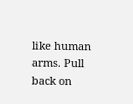like human arms. Pull back on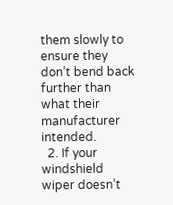them slowly to ensure they don’t bend back further than what their manufacturer intended.
  2. If your windshield wiper doesn’t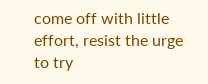come off with little effort, resist the urge to try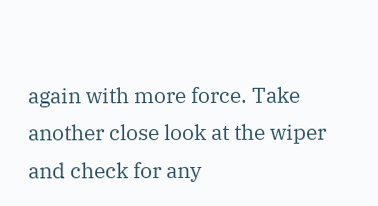again with more force. Take another close look at the wiper and check for any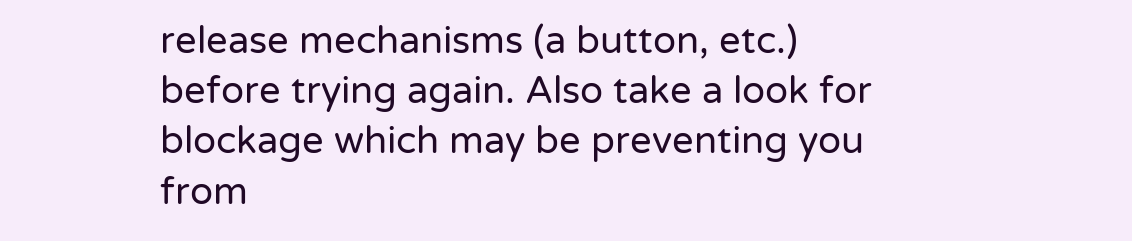release mechanisms (a button, etc.) before trying again. Also take a look for blockage which may be preventing you from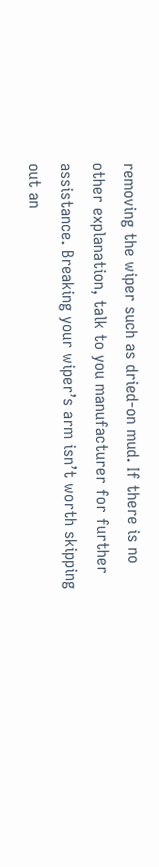removing the wiper such as dried-on mud. If there is no other explanation, talk to you manufacturer for further assistance. Breaking your wiper’s arm isn’t worth skipping out an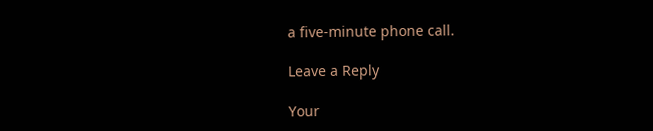a five-minute phone call.

Leave a Reply

Your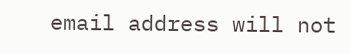email address will not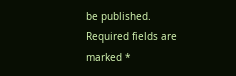be published. Required fields are marked *